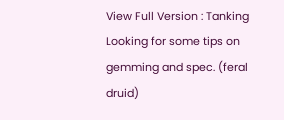View Full Version : Tanking Looking for some tips on gemming and spec. (feral druid)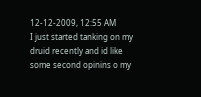12-12-2009, 12:55 AM
I just started tanking on my druid recently and id like some second opinins o my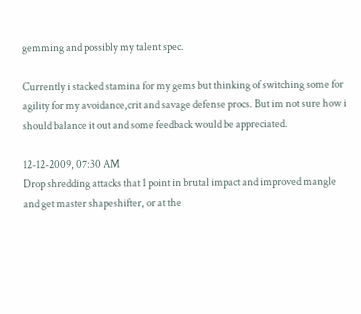gemming and possibly my talent spec.

Currently i stacked stamina for my gems but thinking of switching some for agility for my avoidance,crit and savage defense procs. But im not sure how i should balance it out and some feedback would be appreciated.

12-12-2009, 07:30 AM
Drop shredding attacks that 1 point in brutal impact and improved mangle and get master shapeshifter, or at the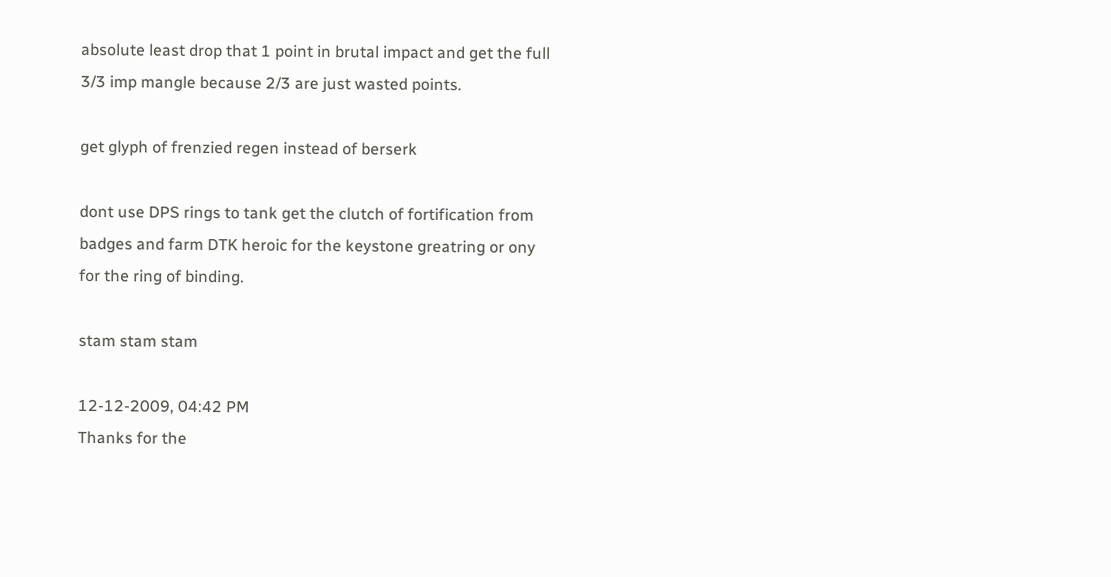absolute least drop that 1 point in brutal impact and get the full 3/3 imp mangle because 2/3 are just wasted points.

get glyph of frenzied regen instead of berserk

dont use DPS rings to tank get the clutch of fortification from badges and farm DTK heroic for the keystone greatring or ony for the ring of binding.

stam stam stam

12-12-2009, 04:42 PM
Thanks for the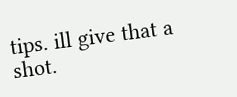tips. ill give that a shot.